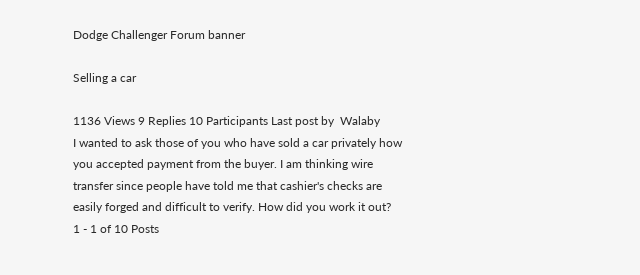Dodge Challenger Forum banner

Selling a car

1136 Views 9 Replies 10 Participants Last post by  Walaby
I wanted to ask those of you who have sold a car privately how you accepted payment from the buyer. I am thinking wire transfer since people have told me that cashier's checks are easily forged and difficult to verify. How did you work it out?
1 - 1 of 10 Posts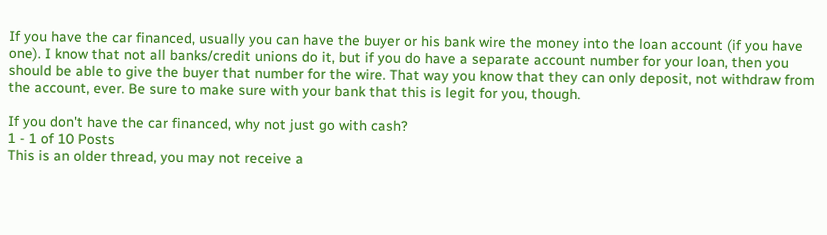If you have the car financed, usually you can have the buyer or his bank wire the money into the loan account (if you have one). I know that not all banks/credit unions do it, but if you do have a separate account number for your loan, then you should be able to give the buyer that number for the wire. That way you know that they can only deposit, not withdraw from the account, ever. Be sure to make sure with your bank that this is legit for you, though.

If you don't have the car financed, why not just go with cash?
1 - 1 of 10 Posts
This is an older thread, you may not receive a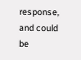response, and could be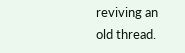reviving an old thread.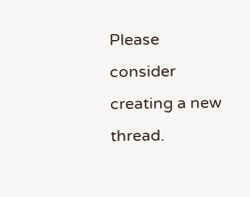Please consider creating a new thread.